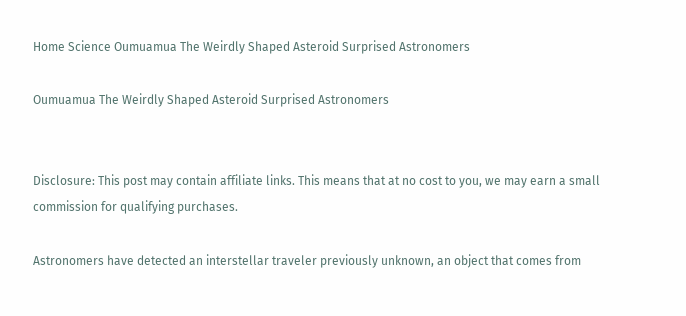Home Science Oumuamua The Weirdly Shaped Asteroid Surprised Astronomers

Oumuamua The Weirdly Shaped Asteroid Surprised Astronomers


Disclosure: This post may contain affiliate links. This means that at no cost to you, we may earn a small commission for qualifying purchases.

Astronomers have detected an interstellar traveler previously unknown, an object that comes from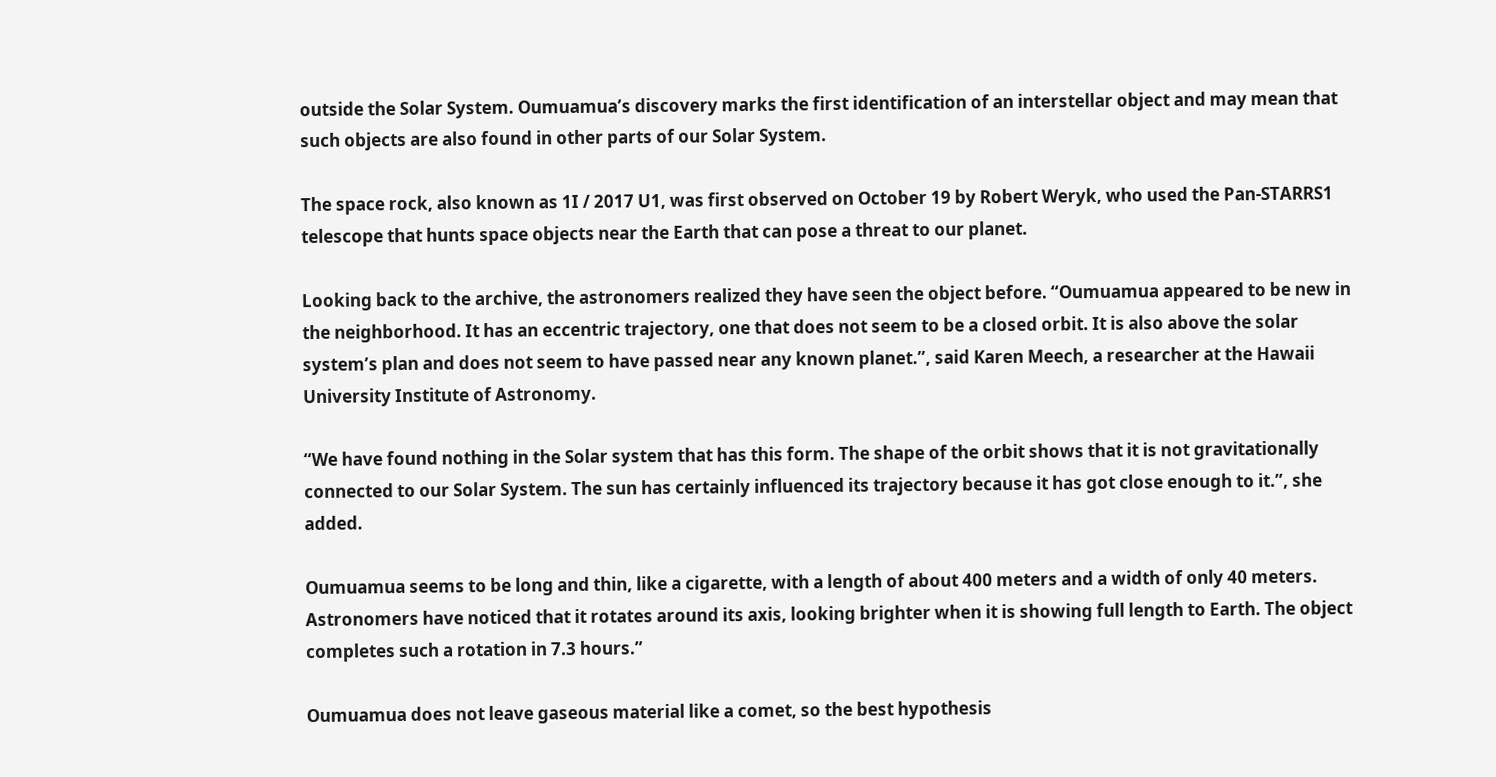outside the Solar System. Oumuamua’s discovery marks the first identification of an interstellar object and may mean that such objects are also found in other parts of our Solar System.

The space rock, also known as 1I / 2017 U1, was first observed on October 19 by Robert Weryk, who used the Pan-STARRS1 telescope that hunts space objects near the Earth that can pose a threat to our planet.

Looking back to the archive, the astronomers realized they have seen the object before. “Oumuamua appeared to be new in the neighborhood. It has an eccentric trajectory, one that does not seem to be a closed orbit. It is also above the solar system’s plan and does not seem to have passed near any known planet.”, said Karen Meech, a researcher at the Hawaii University Institute of Astronomy.

“We have found nothing in the Solar system that has this form. The shape of the orbit shows that it is not gravitationally connected to our Solar System. The sun has certainly influenced its trajectory because it has got close enough to it.”, she added.

Oumuamua seems to be long and thin, like a cigarette, with a length of about 400 meters and a width of only 40 meters. Astronomers have noticed that it rotates around its axis, looking brighter when it is showing full length to Earth. The object completes such a rotation in 7.3 hours.”

Oumuamua does not leave gaseous material like a comet, so the best hypothesis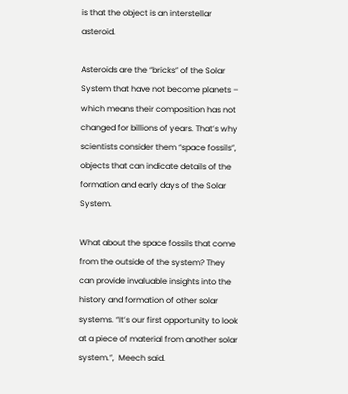is that the object is an interstellar asteroid.

Asteroids are the “bricks” of the Solar System that have not become planets – which means their composition has not changed for billions of years. That’s why scientists consider them “space fossils”, objects that can indicate details of the formation and early days of the Solar System.

What about the space fossils that come from the outside of the system? They can provide invaluable insights into the history and formation of other solar systems. “It’s our first opportunity to look at a piece of material from another solar system.”,  Meech said.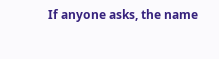If anyone asks, the name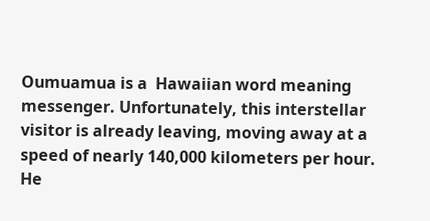Oumuamua is a  Hawaiian word meaning messenger. Unfortunately, this interstellar visitor is already leaving, moving away at a speed of nearly 140,000 kilometers per hour. He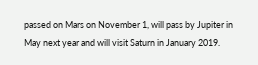passed on Mars on November 1, will pass by Jupiter in May next year and will visit Saturn in January 2019.